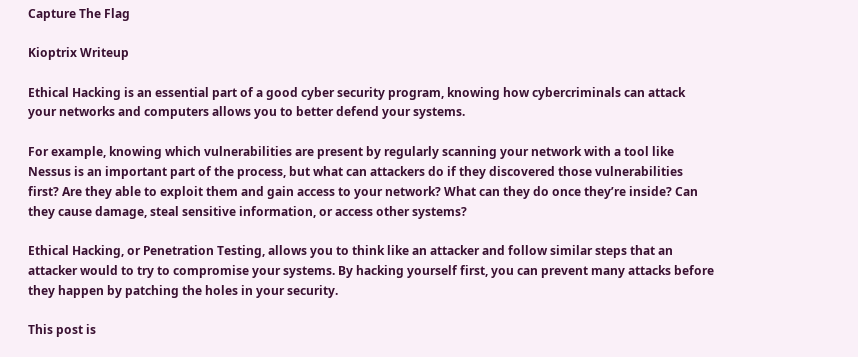Capture The Flag

Kioptrix Writeup

Ethical Hacking is an essential part of a good cyber security program, knowing how cybercriminals can attack your networks and computers allows you to better defend your systems.

For example, knowing which vulnerabilities are present by regularly scanning your network with a tool like Nessus is an important part of the process, but what can attackers do if they discovered those vulnerabilities first? Are they able to exploit them and gain access to your network? What can they do once they’re inside? Can they cause damage, steal sensitive information, or access other systems?

Ethical Hacking, or Penetration Testing, allows you to think like an attacker and follow similar steps that an attacker would to try to compromise your systems. By hacking yourself first, you can prevent many attacks before they happen by patching the holes in your security.

This post is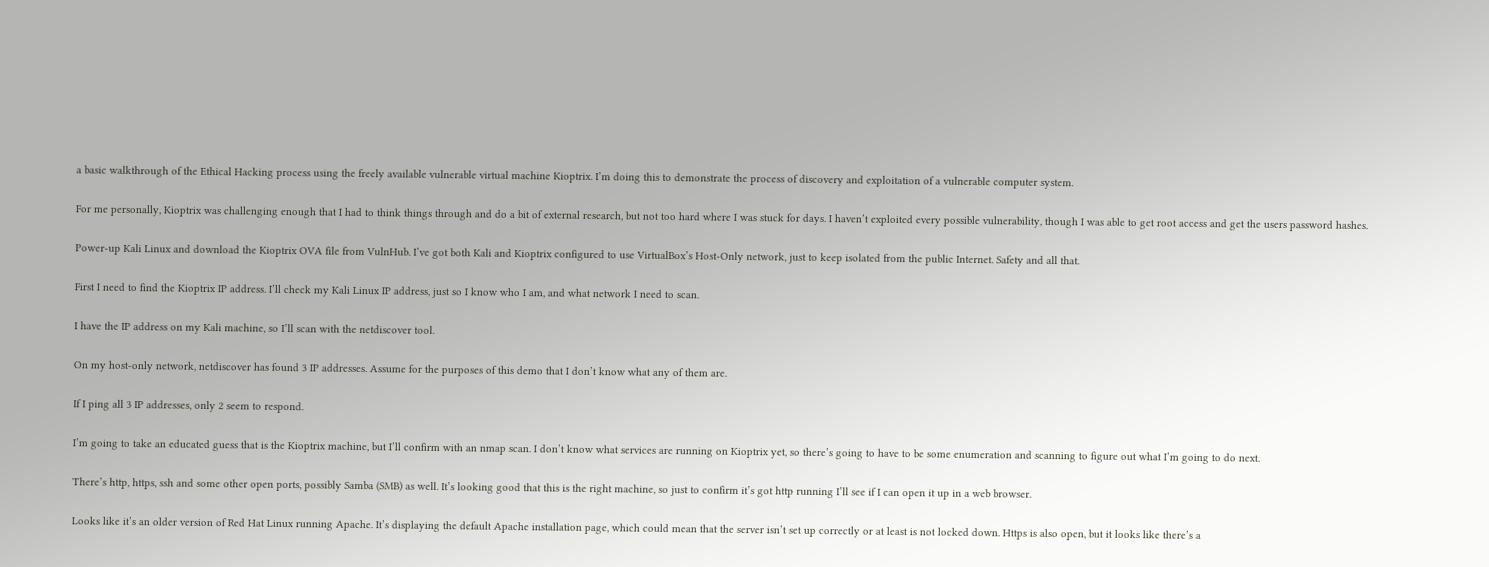a basic walkthrough of the Ethical Hacking process using the freely available vulnerable virtual machine Kioptrix. I’m doing this to demonstrate the process of discovery and exploitation of a vulnerable computer system.

For me personally, Kioptrix was challenging enough that I had to think things through and do a bit of external research, but not too hard where I was stuck for days. I haven’t exploited every possible vulnerability, though I was able to get root access and get the users password hashes.

Power-up Kali Linux and download the Kioptrix OVA file from VulnHub. I’ve got both Kali and Kioptrix configured to use VirtualBox’s Host-Only network, just to keep isolated from the public Internet. Safety and all that.

First I need to find the Kioptrix IP address. I’ll check my Kali Linux IP address, just so I know who I am, and what network I need to scan.

I have the IP address on my Kali machine, so I’ll scan with the netdiscover tool.

On my host-only network, netdiscover has found 3 IP addresses. Assume for the purposes of this demo that I don’t know what any of them are.

If I ping all 3 IP addresses, only 2 seem to respond.

I’m going to take an educated guess that is the Kioptrix machine, but I’ll confirm with an nmap scan. I don’t know what services are running on Kioptrix yet, so there’s going to have to be some enumeration and scanning to figure out what I’m going to do next.

There’s http, https, ssh and some other open ports, possibly Samba (SMB) as well. It’s looking good that this is the right machine, so just to confirm it’s got http running I’ll see if I can open it up in a web browser.

Looks like it’s an older version of Red Hat Linux running Apache. It’s displaying the default Apache installation page, which could mean that the server isn’t set up correctly or at least is not locked down. Https is also open, but it looks like there’s a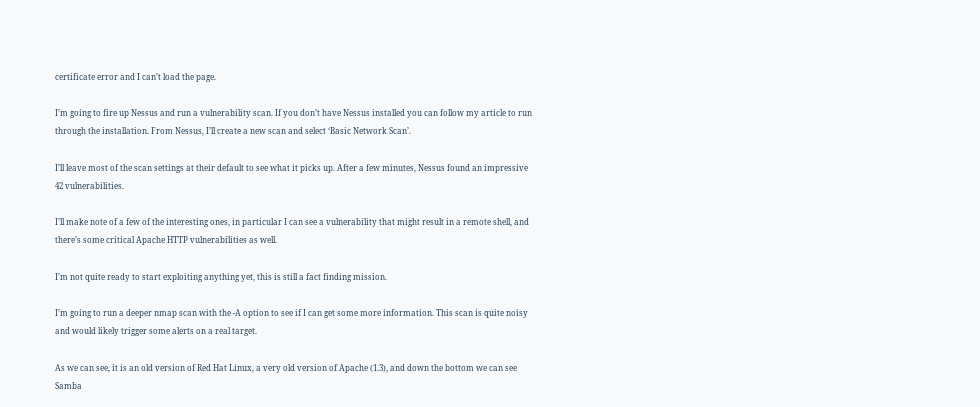certificate error and I can’t load the page.

I’m going to fire up Nessus and run a vulnerability scan. If you don’t have Nessus installed you can follow my article to run through the installation. From Nessus, I’ll create a new scan and select ‘Basic Network Scan’.

I’ll leave most of the scan settings at their default to see what it picks up. After a few minutes, Nessus found an impressive 42 vulnerabilities.

I’ll make note of a few of the interesting ones, in particular I can see a vulnerability that might result in a remote shell, and there’s some critical Apache HTTP vulnerabilities as well.

I’m not quite ready to start exploiting anything yet, this is still a fact finding mission.

I’m going to run a deeper nmap scan with the -A option to see if I can get some more information. This scan is quite noisy and would likely trigger some alerts on a real target.

As we can see, it is an old version of Red Hat Linux, a very old version of Apache (1.3), and down the bottom we can see Samba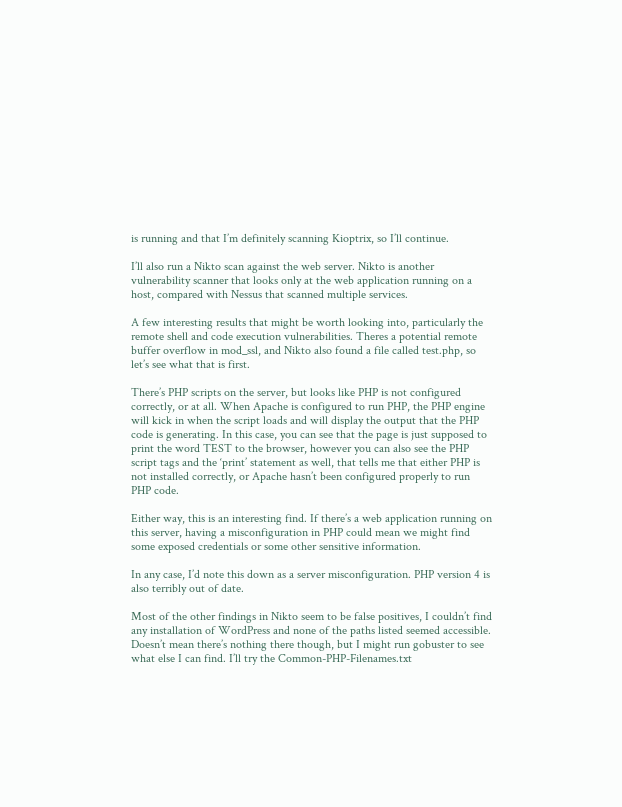is running and that I’m definitely scanning Kioptrix, so I’ll continue.

I’ll also run a Nikto scan against the web server. Nikto is another vulnerability scanner that looks only at the web application running on a host, compared with Nessus that scanned multiple services.

A few interesting results that might be worth looking into, particularly the remote shell and code execution vulnerabilities. Theres a potential remote buffer overflow in mod_ssl, and Nikto also found a file called test.php, so let’s see what that is first.

There’s PHP scripts on the server, but looks like PHP is not configured correctly, or at all. When Apache is configured to run PHP, the PHP engine will kick in when the script loads and will display the output that the PHP code is generating. In this case, you can see that the page is just supposed to print the word TEST to the browser, however you can also see the PHP script tags and the ‘print’ statement as well, that tells me that either PHP is not installed correctly, or Apache hasn’t been configured properly to run PHP code.

Either way, this is an interesting find. If there’s a web application running on this server, having a misconfiguration in PHP could mean we might find some exposed credentials or some other sensitive information.

In any case, I’d note this down as a server misconfiguration. PHP version 4 is also terribly out of date.

Most of the other findings in Nikto seem to be false positives, I couldn’t find any installation of WordPress and none of the paths listed seemed accessible. Doesn’t mean there’s nothing there though, but I might run gobuster to see what else I can find. I’ll try the Common-PHP-Filenames.txt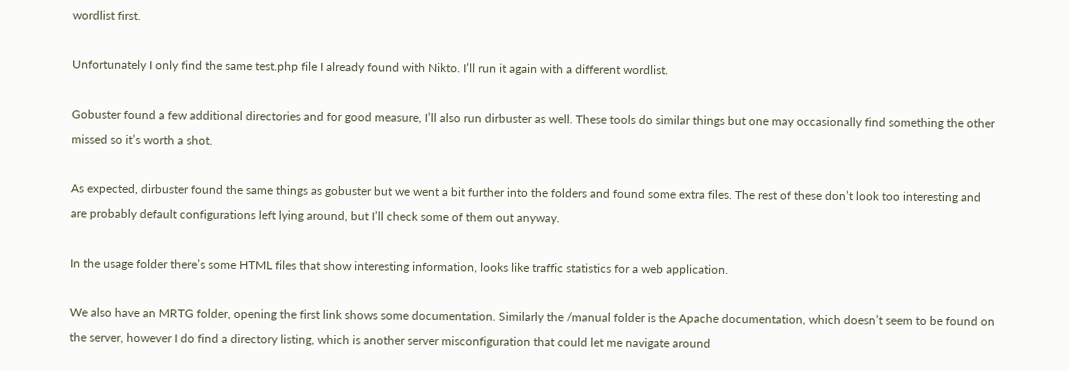wordlist first.

Unfortunately I only find the same test.php file I already found with Nikto. I’ll run it again with a different wordlist.

Gobuster found a few additional directories and for good measure, I’ll also run dirbuster as well. These tools do similar things but one may occasionally find something the other missed so it’s worth a shot.

As expected, dirbuster found the same things as gobuster but we went a bit further into the folders and found some extra files. The rest of these don’t look too interesting and are probably default configurations left lying around, but I’ll check some of them out anyway.

In the usage folder there’s some HTML files that show interesting information, looks like traffic statistics for a web application.

We also have an MRTG folder, opening the first link shows some documentation. Similarly the /manual folder is the Apache documentation, which doesn’t seem to be found on the server, however I do find a directory listing, which is another server misconfiguration that could let me navigate around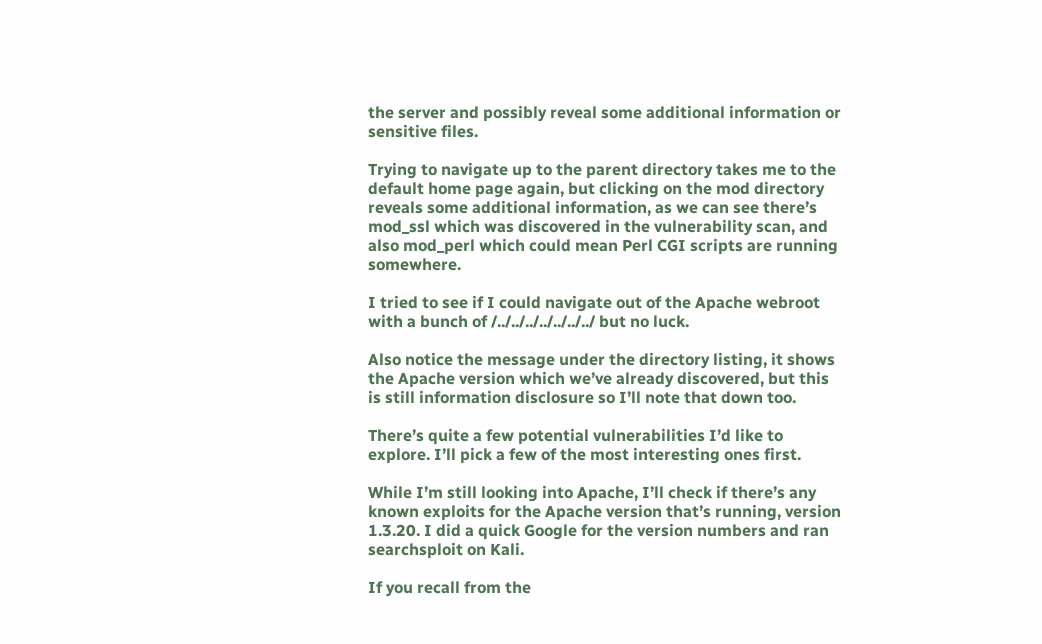the server and possibly reveal some additional information or sensitive files.

Trying to navigate up to the parent directory takes me to the default home page again, but clicking on the mod directory reveals some additional information, as we can see there’s mod_ssl which was discovered in the vulnerability scan, and also mod_perl which could mean Perl CGI scripts are running somewhere.

I tried to see if I could navigate out of the Apache webroot with a bunch of /../../../../../../../ but no luck.

Also notice the message under the directory listing, it shows the Apache version which we’ve already discovered, but this is still information disclosure so I’ll note that down too.

There’s quite a few potential vulnerabilities I’d like to explore. I’ll pick a few of the most interesting ones first.

While I’m still looking into Apache, I’ll check if there’s any known exploits for the Apache version that’s running, version 1.3.20. I did a quick Google for the version numbers and ran searchsploit on Kali.

If you recall from the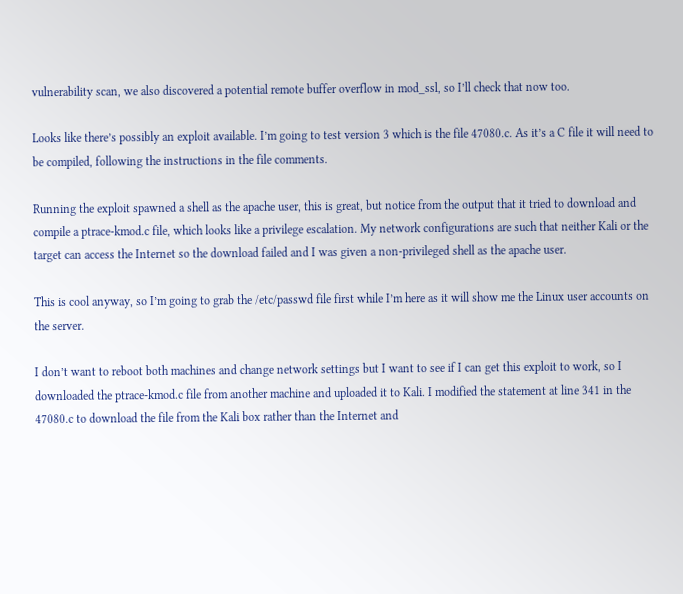vulnerability scan, we also discovered a potential remote buffer overflow in mod_ssl, so I’ll check that now too.

Looks like there’s possibly an exploit available. I’m going to test version 3 which is the file 47080.c. As it’s a C file it will need to be compiled, following the instructions in the file comments.

Running the exploit spawned a shell as the apache user, this is great, but notice from the output that it tried to download and compile a ptrace-kmod.c file, which looks like a privilege escalation. My network configurations are such that neither Kali or the target can access the Internet so the download failed and I was given a non-privileged shell as the apache user.

This is cool anyway, so I’m going to grab the /etc/passwd file first while I’m here as it will show me the Linux user accounts on the server.

I don’t want to reboot both machines and change network settings but I want to see if I can get this exploit to work, so I downloaded the ptrace-kmod.c file from another machine and uploaded it to Kali. I modified the statement at line 341 in the 47080.c to download the file from the Kali box rather than the Internet and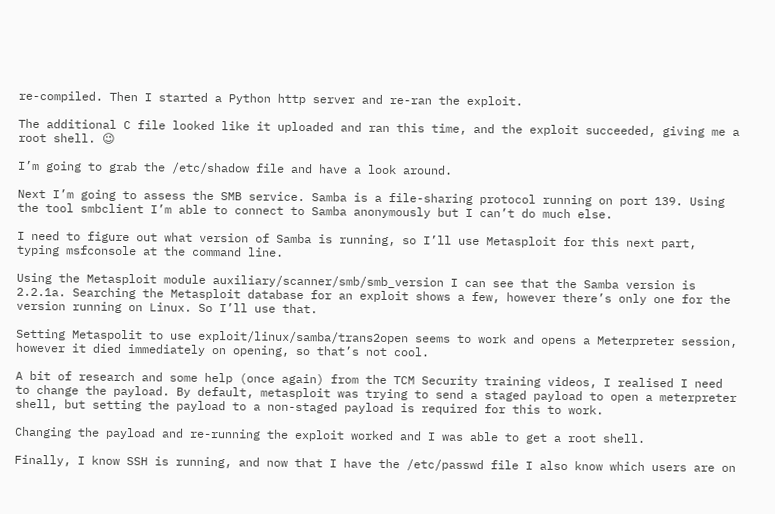re-compiled. Then I started a Python http server and re-ran the exploit.

The additional C file looked like it uploaded and ran this time, and the exploit succeeded, giving me a root shell. 😉

I’m going to grab the /etc/shadow file and have a look around.

Next I’m going to assess the SMB service. Samba is a file-sharing protocol running on port 139. Using the tool smbclient I’m able to connect to Samba anonymously but I can’t do much else.

I need to figure out what version of Samba is running, so I’ll use Metasploit for this next part, typing msfconsole at the command line.

Using the Metasploit module auxiliary/scanner/smb/smb_version I can see that the Samba version is 2.2.1a. Searching the Metasploit database for an exploit shows a few, however there’s only one for the version running on Linux. So I’ll use that.

Setting Metaspolit to use exploit/linux/samba/trans2open seems to work and opens a Meterpreter session, however it died immediately on opening, so that’s not cool.

A bit of research and some help (once again) from the TCM Security training videos, I realised I need to change the payload. By default, metasploit was trying to send a staged payload to open a meterpreter shell, but setting the payload to a non-staged payload is required for this to work.

Changing the payload and re-running the exploit worked and I was able to get a root shell.

Finally, I know SSH is running, and now that I have the /etc/passwd file I also know which users are on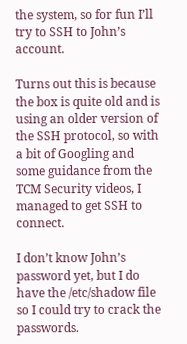the system, so for fun I’ll try to SSH to John’s account.

Turns out this is because the box is quite old and is using an older version of the SSH protocol, so with a bit of Googling and some guidance from the TCM Security videos, I managed to get SSH to connect.

I don’t know John’s password yet, but I do have the /etc/shadow file so I could try to crack the passwords.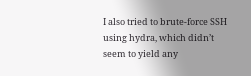I also tried to brute-force SSH using hydra, which didn’t seem to yield any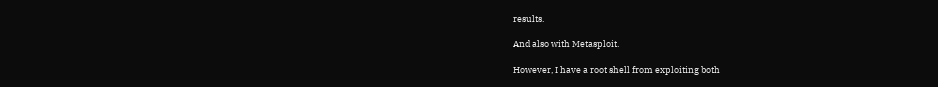results.

And also with Metasploit.

However, I have a root shell from exploiting both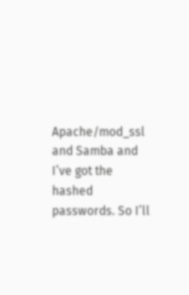Apache/mod_ssl and Samba and I’ve got the hashed passwords. So I’ll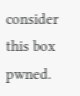consider this box pwned.